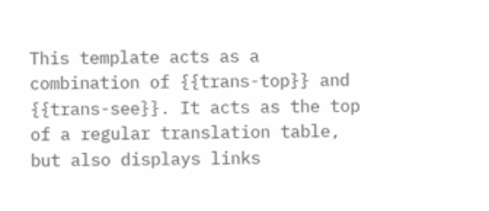This template acts as a combination of {{trans-top}} and {{trans-see}}. It acts as the top of a regular translation table, but also displays links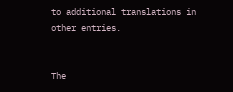to additional translations in other entries.


The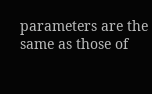parameters are the same as those of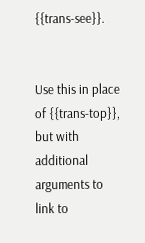{{trans-see}}.


Use this in place of {{trans-top}}, but with additional arguments to link to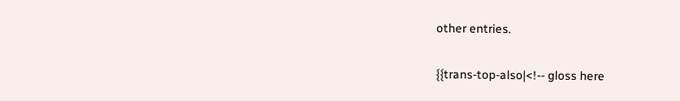other entries.

{{trans-top-also|<!-- gloss here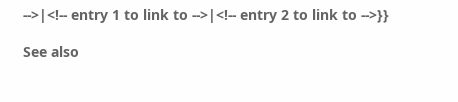-->|<!-- entry 1 to link to -->|<!-- entry 2 to link to -->}}

See also